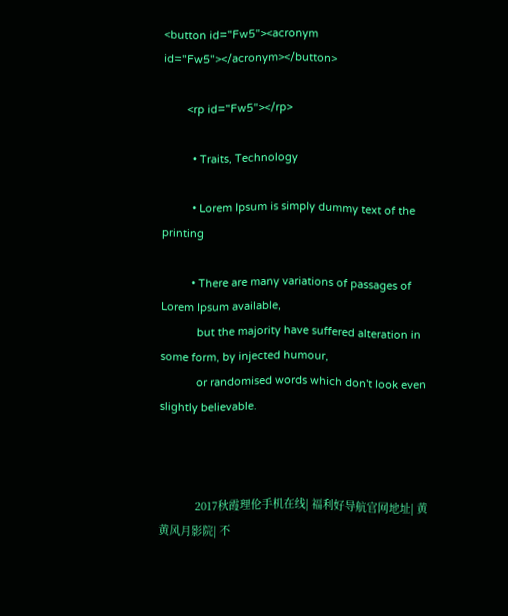<button id="Fw5"><acronym id="Fw5"></acronym></button>

        <rp id="Fw5"></rp>

          • Traits, Technology

          • Lorem Ipsum is simply dummy text of the printing

          • There are many variations of passages of Lorem Ipsum available,
            but the majority have suffered alteration in some form, by injected humour,
            or randomised words which don't look even slightly believable.



            2017秋霞理伦手机在线| 福利好导航官网地址| 黄黄风月影院| 不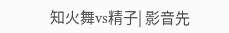知火舞vs精子| 影音先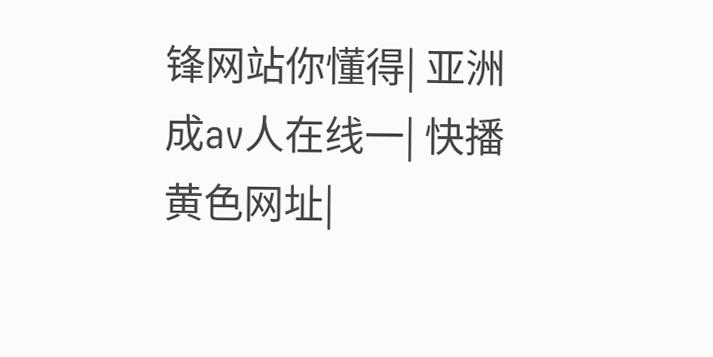锋网站你懂得| 亚洲成av人在线一| 快播黄色网址|